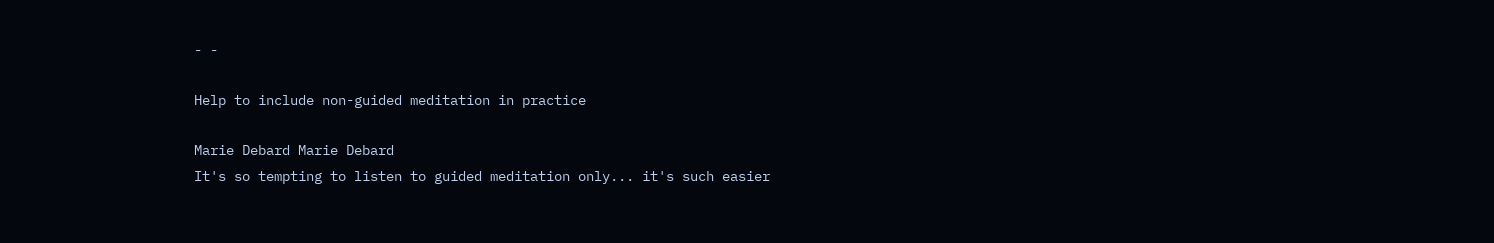- -

Help to include non-guided meditation in practice

Marie Debard Marie Debard
It's so tempting to listen to guided meditation only... it's such easier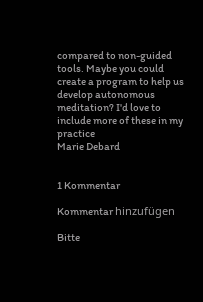compared to non-guided tools. Maybe you could create a program to help us develop autonomous meditation? I'd love to include more of these in my practice
Marie Debard


1 Kommentar

Kommentar hinzufügen

Bitte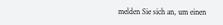melden Sie sich an, um einen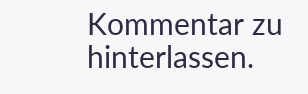Kommentar zu hinterlassen.